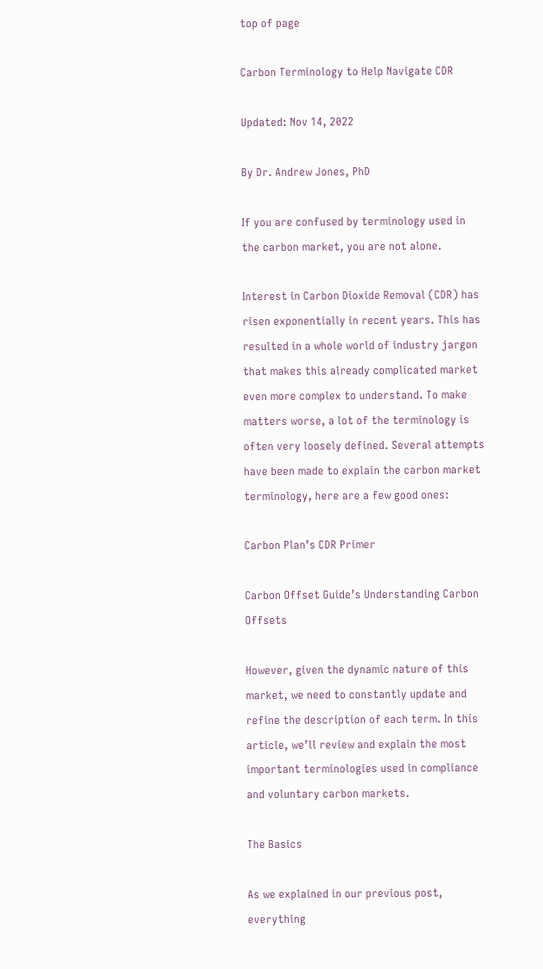top of page

Carbon Terminology to Help Navigate CDR

Updated: Nov 14, 2022

By Dr. Andrew Jones, PhD

If you are confused by terminology used in the carbon market, you are not alone.

Interest in Carbon Dioxide Removal (CDR) has risen exponentially in recent years. This has resulted in a whole world of industry jargon that makes this already complicated market even more complex to understand. To make matters worse, a lot of the terminology is often very loosely defined. Several attempts have been made to explain the carbon market terminology, here are a few good ones:

Carbon Plan’s CDR Primer

Carbon Offset Guide’s Understanding Carbon Offsets

However, given the dynamic nature of this market, we need to constantly update and refine the description of each term. In this article, we’ll review and explain the most important terminologies used in compliance and voluntary carbon markets.

The Basics

As we explained in our previous post, everything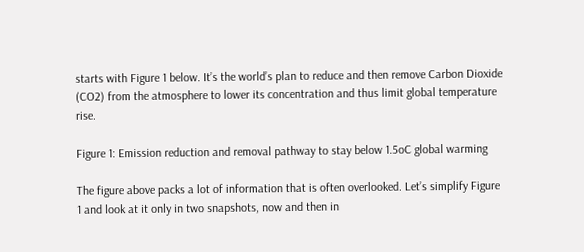starts with Figure 1 below. It’s the world’s plan to reduce and then remove Carbon Dioxide (CO2) from the atmosphere to lower its concentration and thus limit global temperature rise.

Figure 1: Emission reduction and removal pathway to stay below 1.5oC global warming

The figure above packs a lot of information that is often overlooked. Let’s simplify Figure 1 and look at it only in two snapshots, now and then in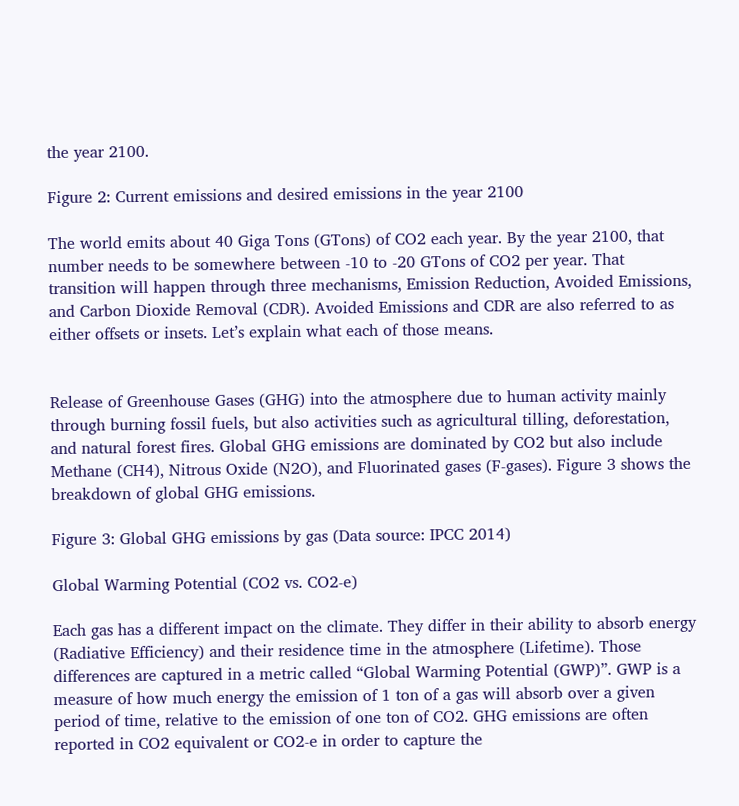the year 2100.

Figure 2: Current emissions and desired emissions in the year 2100

The world emits about 40 Giga Tons (GTons) of CO2 each year. By the year 2100, that number needs to be somewhere between -10 to -20 GTons of CO2 per year. That transition will happen through three mechanisms, Emission Reduction, Avoided Emissions, and Carbon Dioxide Removal (CDR). Avoided Emissions and CDR are also referred to as either offsets or insets. Let’s explain what each of those means.


Release of Greenhouse Gases (GHG) into the atmosphere due to human activity mainly through burning fossil fuels, but also activities such as agricultural tilling, deforestation, and natural forest fires. Global GHG emissions are dominated by CO2 but also include Methane (CH4), Nitrous Oxide (N2O), and Fluorinated gases (F-gases). Figure 3 shows the breakdown of global GHG emissions.

Figure 3: Global GHG emissions by gas (Data source: IPCC 2014)

Global Warming Potential (CO2 vs. CO2-e)

Each gas has a different impact on the climate. They differ in their ability to absorb energy (Radiative Efficiency) and their residence time in the atmosphere (Lifetime). Those differences are captured in a metric called “Global Warming Potential (GWP)”. GWP is a measure of how much energy the emission of 1 ton of a gas will absorb over a given period of time, relative to the emission of one ton of CO2. GHG emissions are often reported in CO2 equivalent or CO2-e in order to capture the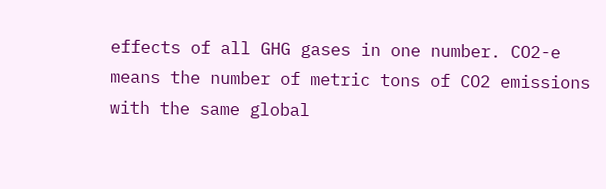effects of all GHG gases in one number. CO2-e means the number of metric tons of CO2 emissions with the same global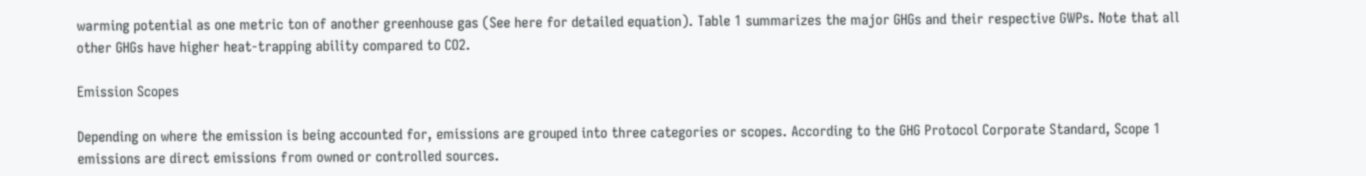warming potential as one metric ton of another greenhouse gas (See here for detailed equation). Table 1 summarizes the major GHGs and their respective GWPs. Note that all other GHGs have higher heat-trapping ability compared to CO2.

Emission Scopes

Depending on where the emission is being accounted for, emissions are grouped into three categories or scopes. According to the GHG Protocol Corporate Standard, Scope 1 emissions are direct emissions from owned or controlled sources.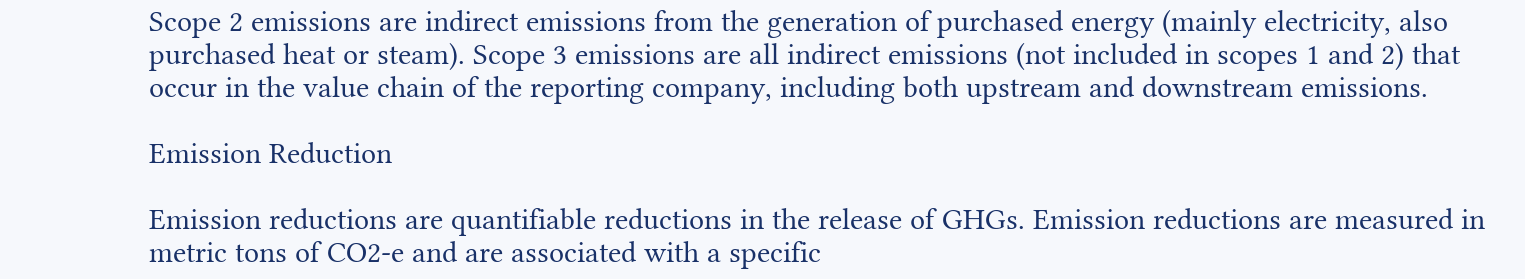Scope 2 emissions are indirect emissions from the generation of purchased energy (mainly electricity, also purchased heat or steam). Scope 3 emissions are all indirect emissions (not included in scopes 1 and 2) that occur in the value chain of the reporting company, including both upstream and downstream emissions.

Emission Reduction

Emission reductions are quantifiable reductions in the release of GHGs. Emission reductions are measured in metric tons of CO2-e and are associated with a specific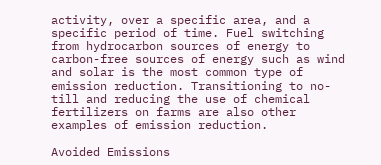activity, over a specific area, and a specific period of time. Fuel switching from hydrocarbon sources of energy to carbon-free sources of energy such as wind and solar is the most common type of emission reduction. Transitioning to no-till and reducing the use of chemical fertilizers on farms are also other examples of emission reduction.

Avoided Emissions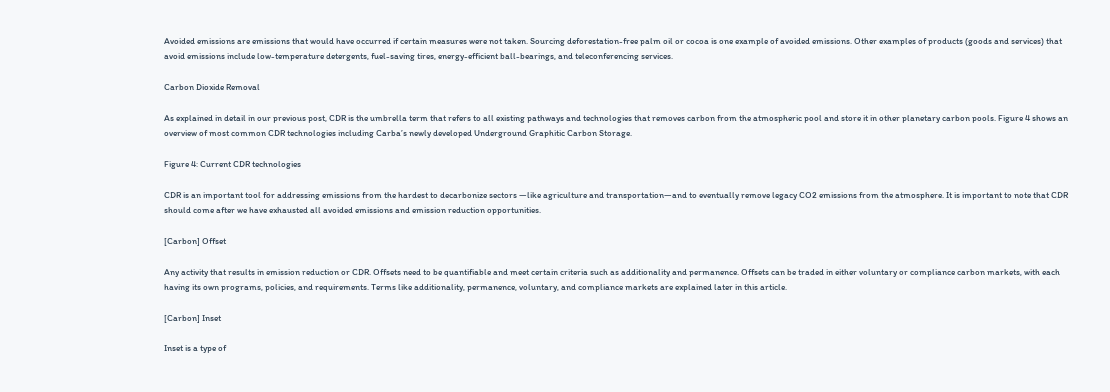Avoided emissions are emissions that would have occurred if certain measures were not taken. Sourcing deforestation-free palm oil or cocoa is one example of avoided emissions. Other examples of products (goods and services) that avoid emissions include low-temperature detergents, fuel-saving tires, energy-efficient ball-bearings, and teleconferencing services.

Carbon Dioxide Removal

As explained in detail in our previous post, CDR is the umbrella term that refers to all existing pathways and technologies that removes carbon from the atmospheric pool and store it in other planetary carbon pools. Figure 4 shows an overview of most common CDR technologies including Carba’s newly developed Underground Graphitic Carbon Storage.

Figure 4: Current CDR technologies

CDR is an important tool for addressing emissions from the hardest to decarbonize sectors —like agriculture and transportation—and to eventually remove legacy CO2 emissions from the atmosphere. It is important to note that CDR should come after we have exhausted all avoided emissions and emission reduction opportunities.

[Carbon] Offset

Any activity that results in emission reduction or CDR. Offsets need to be quantifiable and meet certain criteria such as additionality and permanence. Offsets can be traded in either voluntary or compliance carbon markets, with each having its own programs, policies, and requirements. Terms like additionality, permanence, voluntary, and compliance markets are explained later in this article.

[Carbon] Inset

Inset is a type of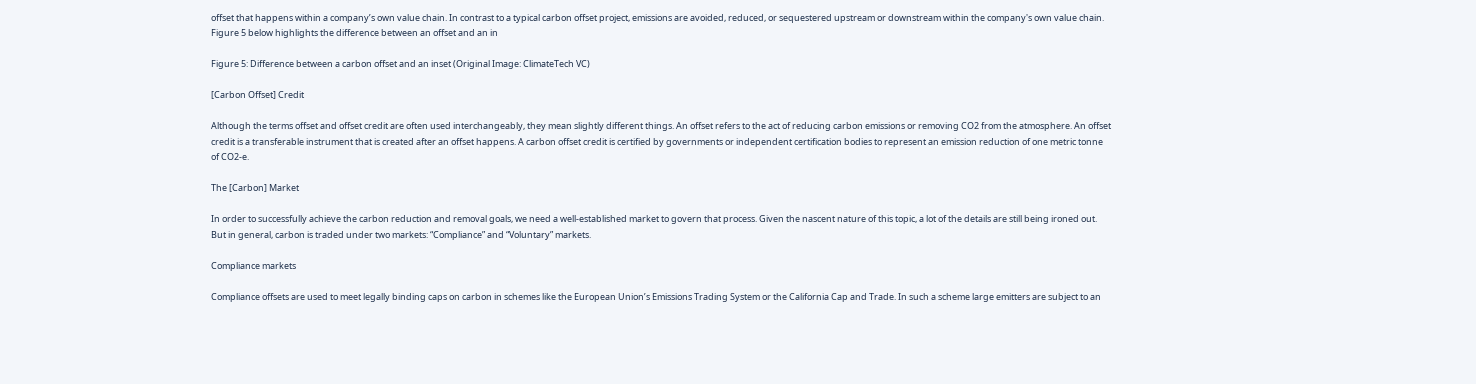offset that happens within a company’s own value chain. In contrast to a typical carbon offset project, emissions are avoided, reduced, or sequestered upstream or downstream within the company's own value chain. Figure 5 below highlights the difference between an offset and an in

Figure 5: Difference between a carbon offset and an inset (Original Image: ClimateTech VC)

[Carbon Offset] Credit

Although the terms offset and offset credit are often used interchangeably, they mean slightly different things. An offset refers to the act of reducing carbon emissions or removing CO2 from the atmosphere. An offset credit is a transferable instrument that is created after an offset happens. A carbon offset credit is certified by governments or independent certification bodies to represent an emission reduction of one metric tonne of CO2-e.

The [Carbon] Market

In order to successfully achieve the carbon reduction and removal goals, we need a well-established market to govern that process. Given the nascent nature of this topic, a lot of the details are still being ironed out. But in general, carbon is traded under two markets: “Compliance” and “Voluntary” markets.

Compliance markets

Compliance offsets are used to meet legally binding caps on carbon in schemes like the European Union’s Emissions Trading System or the California Cap and Trade. In such a scheme large emitters are subject to an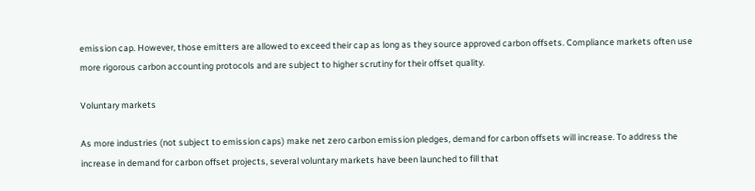emission cap. However, those emitters are allowed to exceed their cap as long as they source approved carbon offsets. Compliance markets often use more rigorous carbon accounting protocols and are subject to higher scrutiny for their offset quality.

Voluntary markets

As more industries (not subject to emission caps) make net zero carbon emission pledges, demand for carbon offsets will increase. To address the increase in demand for carbon offset projects, several voluntary markets have been launched to fill that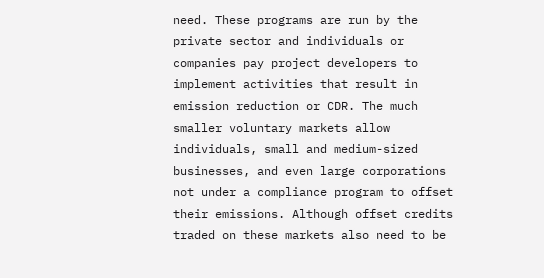need. These programs are run by the private sector and individuals or companies pay project developers to implement activities that result in emission reduction or CDR. The much smaller voluntary markets allow individuals, small and medium-sized businesses, and even large corporations not under a compliance program to offset their emissions. Although offset credits traded on these markets also need to be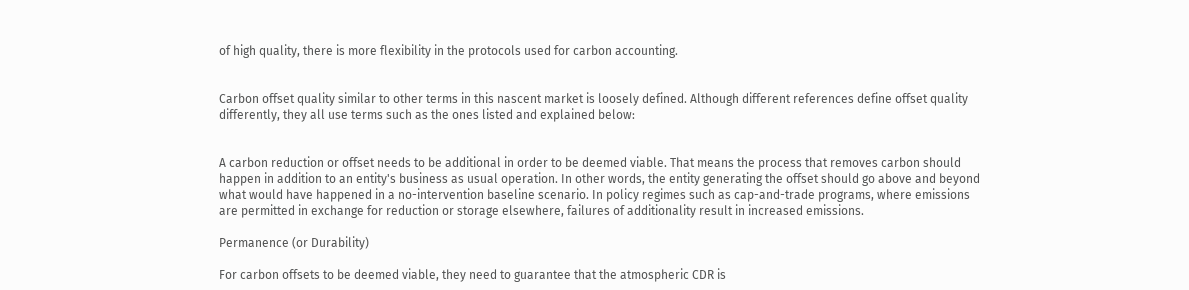of high quality, there is more flexibility in the protocols used for carbon accounting.


Carbon offset quality similar to other terms in this nascent market is loosely defined. Although different references define offset quality differently, they all use terms such as the ones listed and explained below:


A carbon reduction or offset needs to be additional in order to be deemed viable. That means the process that removes carbon should happen in addition to an entity's business as usual operation. In other words, the entity generating the offset should go above and beyond what would have happened in a no-intervention baseline scenario. In policy regimes such as cap-and-trade programs, where emissions are permitted in exchange for reduction or storage elsewhere, failures of additionality result in increased emissions.

Permanence (or Durability)

For carbon offsets to be deemed viable, they need to guarantee that the atmospheric CDR is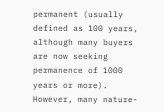permanent (usually defined as 100 years, although many buyers are now seeking permanence of 1000 years or more). However, many nature-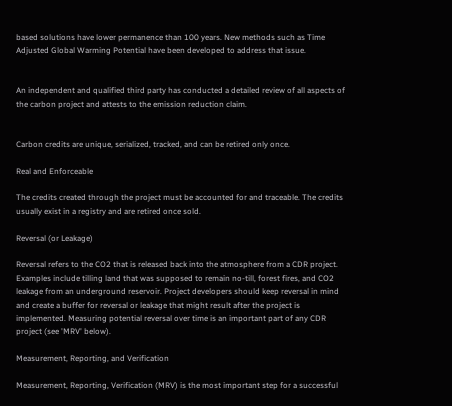based solutions have lower permanence than 100 years. New methods such as Time Adjusted Global Warming Potential have been developed to address that issue.


An independent and qualified third party has conducted a detailed review of all aspects of the carbon project and attests to the emission reduction claim.


Carbon credits are unique, serialized, tracked, and can be retired only once.

Real and Enforceable

The credits created through the project must be accounted for and traceable. The credits usually exist in a registry and are retired once sold.

Reversal (or Leakage)

Reversal refers to the CO2 that is released back into the atmosphere from a CDR project. Examples include tilling land that was supposed to remain no-till, forest fires, and CO2 leakage from an underground reservoir. Project developers should keep reversal in mind and create a buffer for reversal or leakage that might result after the project is implemented. Measuring potential reversal over time is an important part of any CDR project (see 'MRV' below).

Measurement, Reporting, and Verification

Measurement, Reporting, Verification (MRV) is the most important step for a successful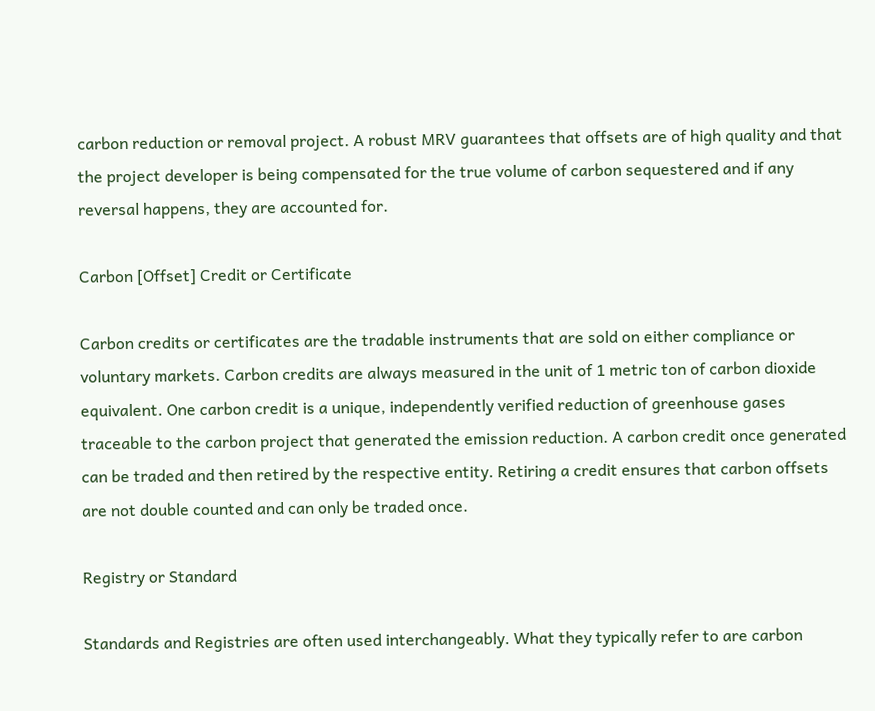carbon reduction or removal project. A robust MRV guarantees that offsets are of high quality and that the project developer is being compensated for the true volume of carbon sequestered and if any reversal happens, they are accounted for.

Carbon [Offset] Credit or Certificate

Carbon credits or certificates are the tradable instruments that are sold on either compliance or voluntary markets. Carbon credits are always measured in the unit of 1 metric ton of carbon dioxide equivalent. One carbon credit is a unique, independently verified reduction of greenhouse gases traceable to the carbon project that generated the emission reduction. A carbon credit once generated can be traded and then retired by the respective entity. Retiring a credit ensures that carbon offsets are not double counted and can only be traded once.

Registry or Standard

Standards and Registries are often used interchangeably. What they typically refer to are carbon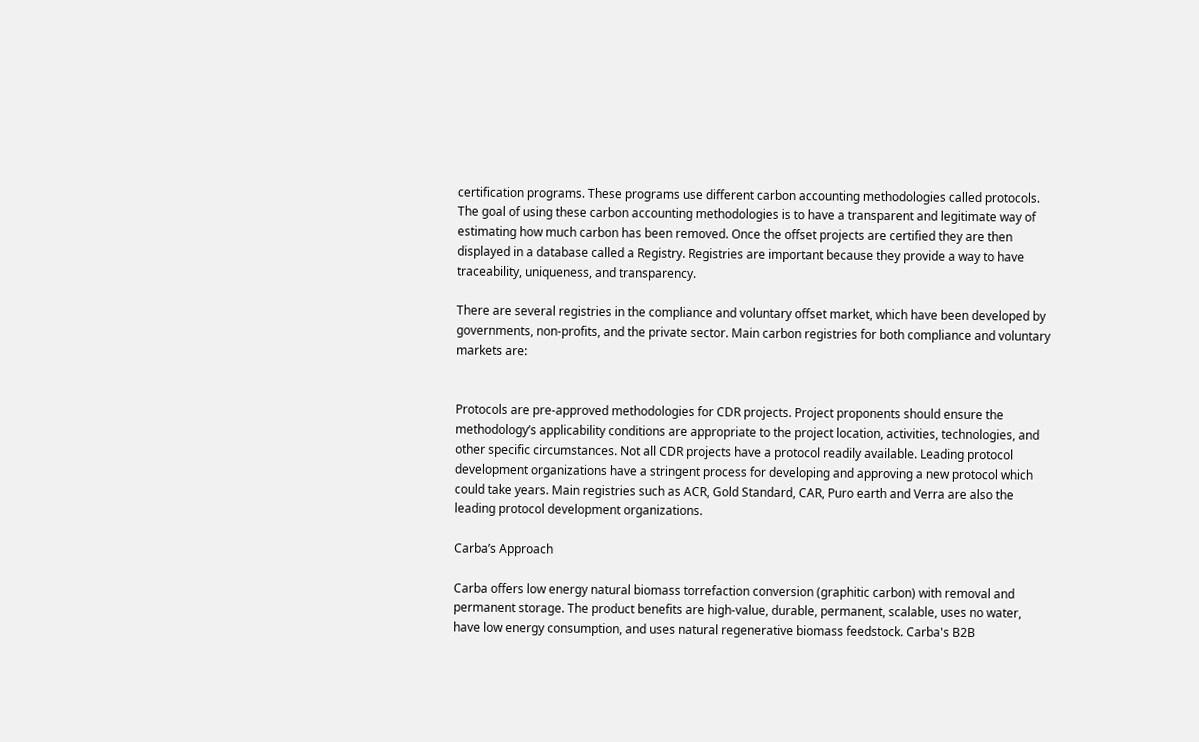certification programs. These programs use different carbon accounting methodologies called protocols. The goal of using these carbon accounting methodologies is to have a transparent and legitimate way of estimating how much carbon has been removed. Once the offset projects are certified they are then displayed in a database called a Registry. Registries are important because they provide a way to have traceability, uniqueness, and transparency.

There are several registries in the compliance and voluntary offset market, which have been developed by governments, non-profits, and the private sector. Main carbon registries for both compliance and voluntary markets are:


Protocols are pre-approved methodologies for CDR projects. Project proponents should ensure the methodology’s applicability conditions are appropriate to the project location, activities, technologies, and other specific circumstances. Not all CDR projects have a protocol readily available. Leading protocol development organizations have a stringent process for developing and approving a new protocol which could take years. Main registries such as ACR, Gold Standard, CAR, Puro earth and Verra are also the leading protocol development organizations.

Carba’s Approach

Carba offers low energy natural biomass torrefaction conversion (graphitic carbon) with removal and permanent storage. The product benefits are high-value, durable, permanent, scalable, uses no water, have low energy consumption, and uses natural regenerative biomass feedstock. Carba's B2B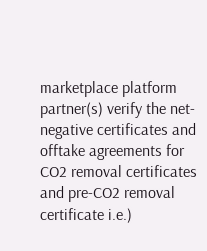marketplace platform partner(s) verify the net-negative certificates and offtake agreements for CO2 removal certificates and pre-CO2 removal certificate i.e.)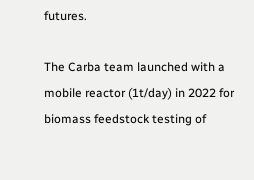futures.

The Carba team launched with a mobile reactor (1t/day) in 2022 for biomass feedstock testing of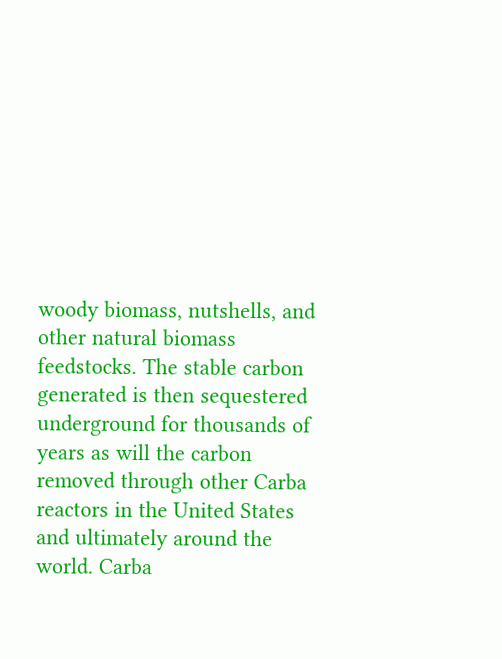woody biomass, nutshells, and other natural biomass feedstocks. The stable carbon generated is then sequestered underground for thousands of years as will the carbon removed through other Carba reactors in the United States and ultimately around the world. Carba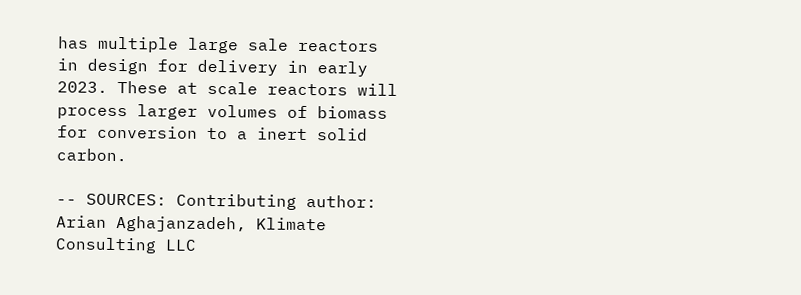has multiple large sale reactors in design for delivery in early 2023. These at scale reactors will process larger volumes of biomass for conversion to a inert solid carbon.

-- SOURCES: Contributing author: Arian Aghajanzadeh, Klimate Consulting LLC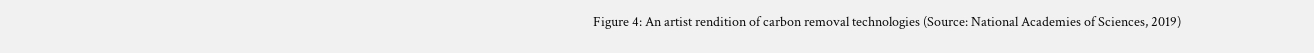Figure 4: An artist rendition of carbon removal technologies (Source: National Academies of Sciences, 2019)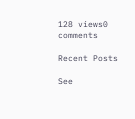128 views0 comments

Recent Posts

See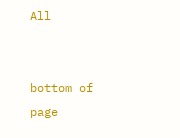All


bottom of page